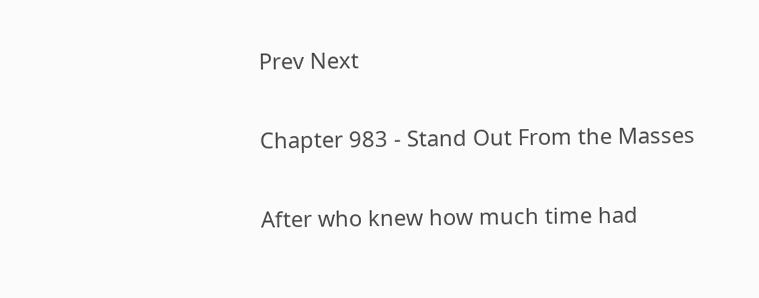Prev Next

Chapter 983 - Stand Out From the Masses

After who knew how much time had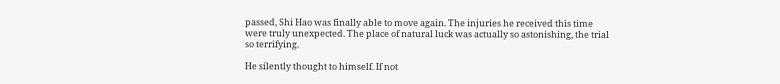passed, Shi Hao was finally able to move again. The injuries he received this time were truly unexpected. The place of natural luck was actually so astonishing, the trial so terrifying.

He silently thought to himself. If not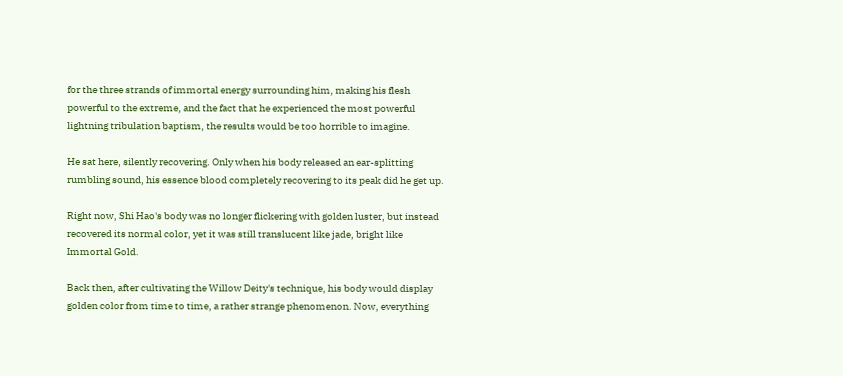for the three strands of immortal energy surrounding him, making his flesh powerful to the extreme, and the fact that he experienced the most powerful lightning tribulation baptism, the results would be too horrible to imagine.

He sat here, silently recovering. Only when his body released an ear-splitting rumbling sound, his essence blood completely recovering to its peak did he get up.

Right now, Shi Hao's body was no longer flickering with golden luster, but instead recovered its normal color, yet it was still translucent like jade, bright like Immortal Gold.

Back then, after cultivating the Willow Deity's technique, his body would display golden color from time to time, a rather strange phenomenon. Now, everything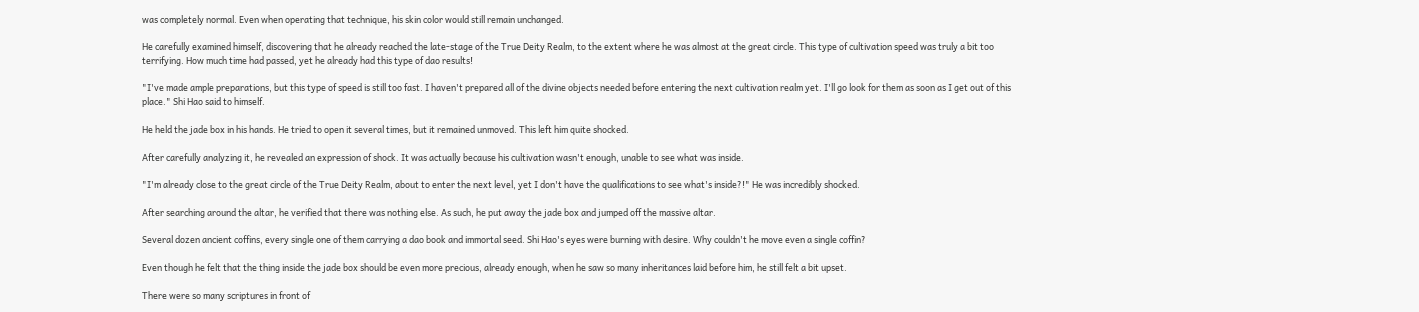was completely normal. Even when operating that technique, his skin color would still remain unchanged.

He carefully examined himself, discovering that he already reached the late-stage of the True Deity Realm, to the extent where he was almost at the great circle. This type of cultivation speed was truly a bit too terrifying. How much time had passed, yet he already had this type of dao results!

"I've made ample preparations, but this type of speed is still too fast. I haven't prepared all of the divine objects needed before entering the next cultivation realm yet. I'll go look for them as soon as I get out of this place." Shi Hao said to himself.

He held the jade box in his hands. He tried to open it several times, but it remained unmoved. This left him quite shocked.

After carefully analyzing it, he revealed an expression of shock. It was actually because his cultivation wasn't enough, unable to see what was inside.

"I'm already close to the great circle of the True Deity Realm, about to enter the next level, yet I don't have the qualifications to see what's inside?!" He was incredibly shocked.

After searching around the altar, he verified that there was nothing else. As such, he put away the jade box and jumped off the massive altar.

Several dozen ancient coffins, every single one of them carrying a dao book and immortal seed. Shi Hao's eyes were burning with desire. Why couldn't he move even a single coffin?

Even though he felt that the thing inside the jade box should be even more precious, already enough, when he saw so many inheritances laid before him, he still felt a bit upset.

There were so many scriptures in front of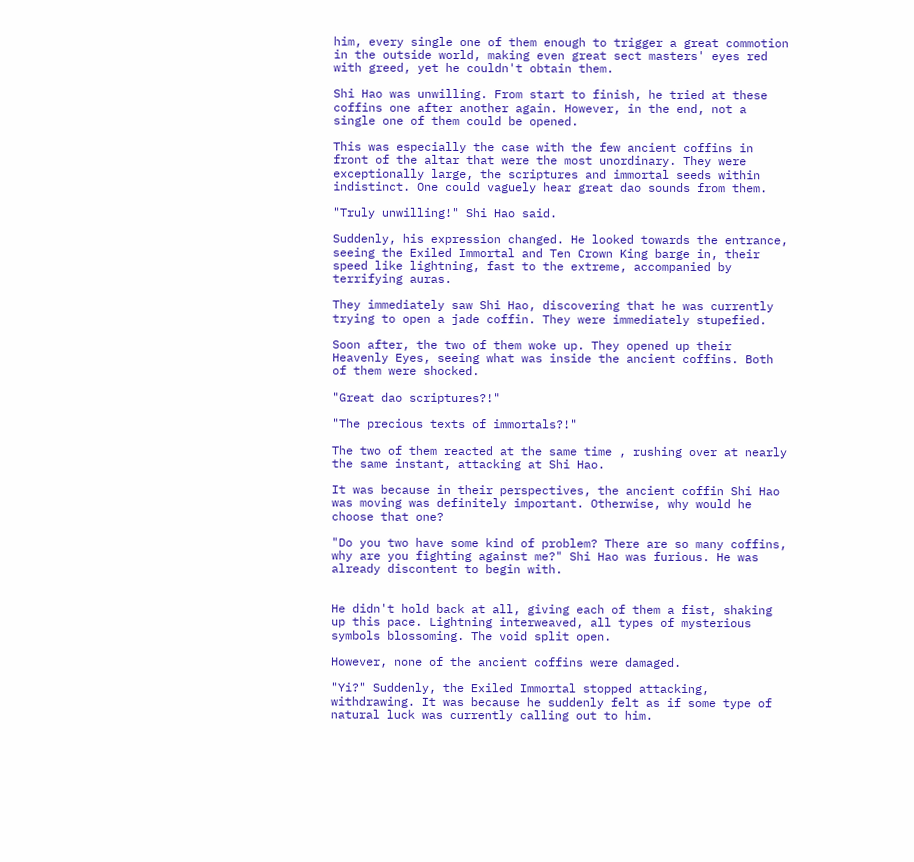him, every single one of them enough to trigger a great commotion in the outside world, making even great sect masters' eyes red with greed, yet he couldn't obtain them.

Shi Hao was unwilling. From start to finish, he tried at these coffins one after another again. However, in the end, not a single one of them could be opened.

This was especially the case with the few ancient coffins in front of the altar that were the most unordinary. They were exceptionally large, the scriptures and immortal seeds within indistinct. One could vaguely hear great dao sounds from them.

"Truly unwilling!" Shi Hao said.

Suddenly, his expression changed. He looked towards the entrance, seeing the Exiled Immortal and Ten Crown King barge in, their speed like lightning, fast to the extreme, accompanied by terrifying auras.

They immediately saw Shi Hao, discovering that he was currently trying to open a jade coffin. They were immediately stupefied.

Soon after, the two of them woke up. They opened up their Heavenly Eyes, seeing what was inside the ancient coffins. Both of them were shocked.

"Great dao scriptures?!"

"The precious texts of immortals?!"

The two of them reacted at the same time , rushing over at nearly the same instant, attacking at Shi Hao.

It was because in their perspectives, the ancient coffin Shi Hao was moving was definitely important. Otherwise, why would he choose that one?

"Do you two have some kind of problem? There are so many coffins, why are you fighting against me?" Shi Hao was furious. He was already discontent to begin with.


He didn't hold back at all, giving each of them a fist, shaking up this pace. Lightning interweaved, all types of mysterious symbols blossoming. The void split open.

However, none of the ancient coffins were damaged.

"Yi?" Suddenly, the Exiled Immortal stopped attacking, withdrawing. It was because he suddenly felt as if some type of natural luck was currently calling out to him.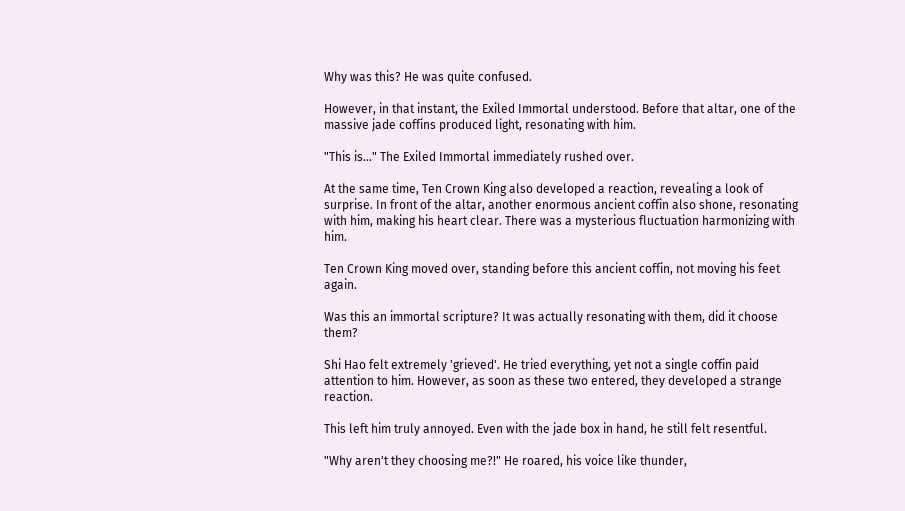Why was this? He was quite confused.

However, in that instant, the Exiled Immortal understood. Before that altar, one of the massive jade coffins produced light, resonating with him.

"This is…" The Exiled Immortal immediately rushed over.

At the same time, Ten Crown King also developed a reaction, revealing a look of surprise. In front of the altar, another enormous ancient coffin also shone, resonating with him, making his heart clear. There was a mysterious fluctuation harmonizing with him.

Ten Crown King moved over, standing before this ancient coffin, not moving his feet again.

Was this an immortal scripture? It was actually resonating with them, did it choose them?

Shi Hao felt extremely 'grieved'. He tried everything, yet not a single coffin paid attention to him. However, as soon as these two entered, they developed a strange reaction.

This left him truly annoyed. Even with the jade box in hand, he still felt resentful.

"Why aren't they choosing me?!" He roared, his voice like thunder,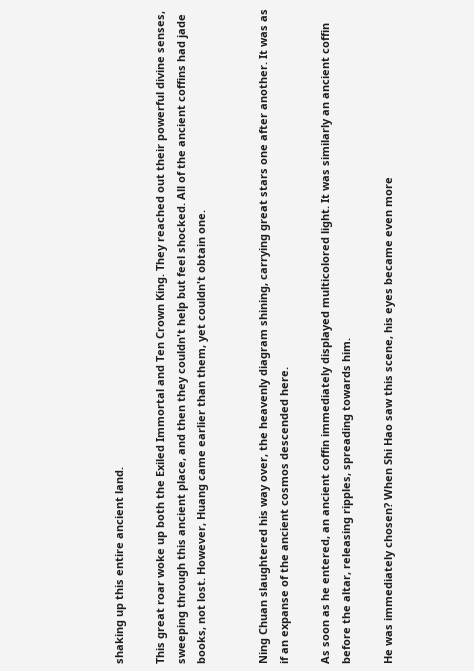shaking up this entire ancient land.

This great roar woke up both the Exiled Immortal and Ten Crown King. They reached out their powerful divine senses, sweeping through this ancient place, and then they couldn't help but feel shocked. All of the ancient coffins had jade books, not lost. However, Huang came earlier than them, yet couldn't obtain one.


Ning Chuan slaughtered his way over, the heavenly diagram shining, carrying great stars one after another. It was as if an expanse of the ancient cosmos descended here.

As soon as he entered, an ancient coffin immediately displayed multicolored light. It was similarly an ancient coffin before the altar, releasing ripples, spreading towards him.

He was immediately chosen? When Shi Hao saw this scene, his eyes became even more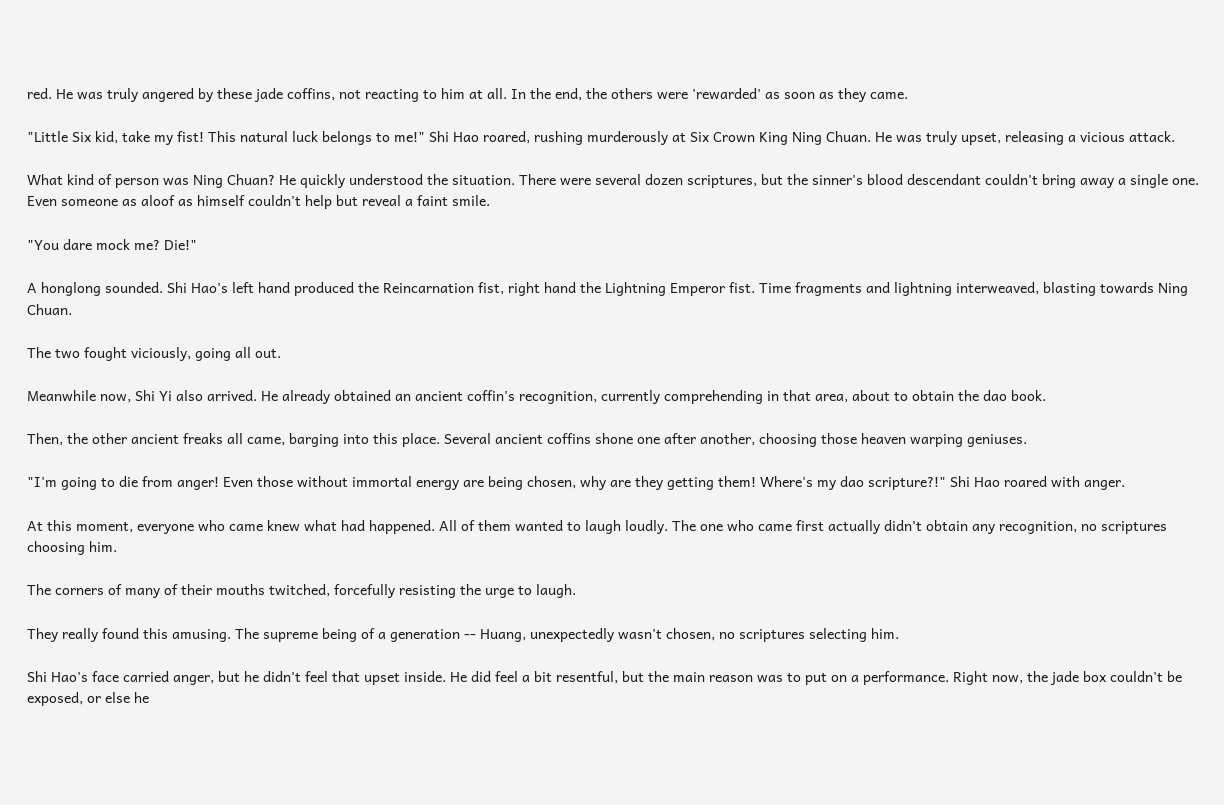red. He was truly angered by these jade coffins, not reacting to him at all. In the end, the others were 'rewarded' as soon as they came.

"Little Six kid, take my fist! This natural luck belongs to me!" Shi Hao roared, rushing murderously at Six Crown King Ning Chuan. He was truly upset, releasing a vicious attack.

What kind of person was Ning Chuan? He quickly understood the situation. There were several dozen scriptures, but the sinner's blood descendant couldn't bring away a single one. Even someone as aloof as himself couldn't help but reveal a faint smile.

"You dare mock me? Die!"

A honglong sounded. Shi Hao's left hand produced the Reincarnation fist, right hand the Lightning Emperor fist. Time fragments and lightning interweaved, blasting towards Ning Chuan.

The two fought viciously, going all out.

Meanwhile now, Shi Yi also arrived. He already obtained an ancient coffin's recognition, currently comprehending in that area, about to obtain the dao book.

Then, the other ancient freaks all came, barging into this place. Several ancient coffins shone one after another, choosing those heaven warping geniuses.

"I'm going to die from anger! Even those without immortal energy are being chosen, why are they getting them! Where's my dao scripture?!" Shi Hao roared with anger.

At this moment, everyone who came knew what had happened. All of them wanted to laugh loudly. The one who came first actually didn't obtain any recognition, no scriptures choosing him.

The corners of many of their mouths twitched, forcefully resisting the urge to laugh.

They really found this amusing. The supreme being of a generation -- Huang, unexpectedly wasn't chosen, no scriptures selecting him.

Shi Hao's face carried anger, but he didn't feel that upset inside. He did feel a bit resentful, but the main reason was to put on a performance. Right now, the jade box couldn't be exposed, or else he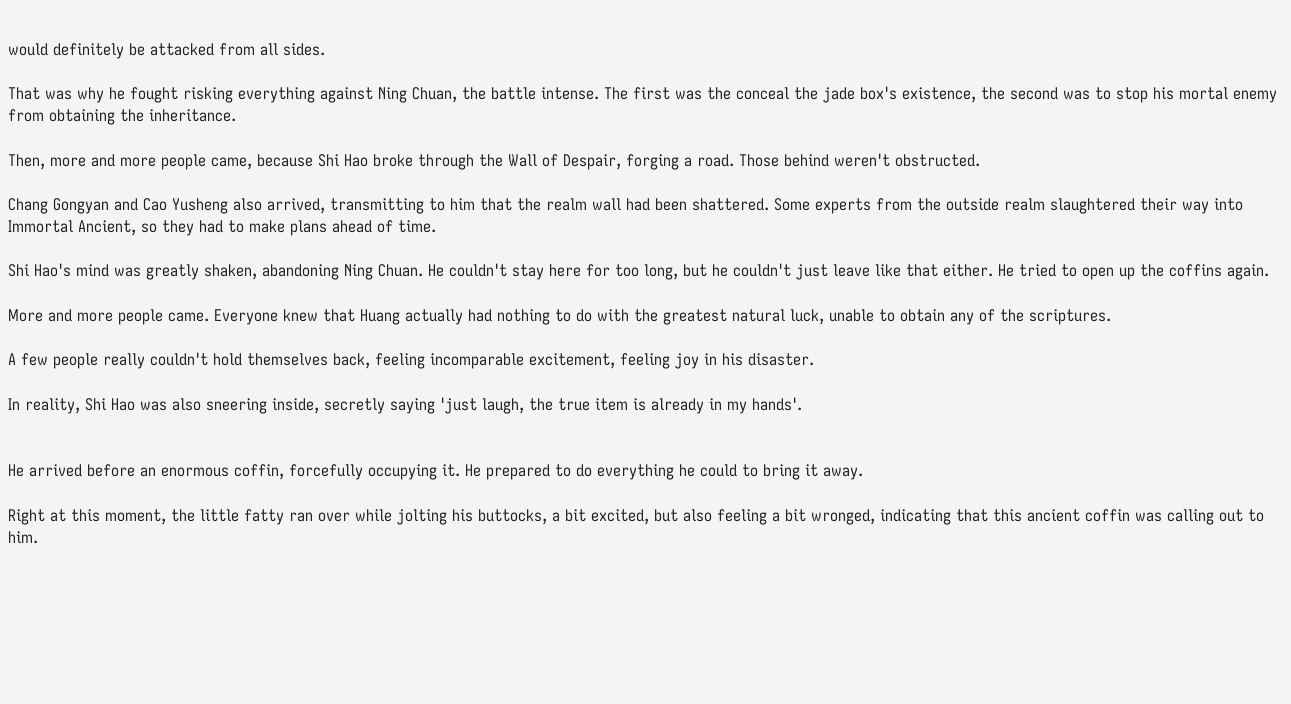would definitely be attacked from all sides.

That was why he fought risking everything against Ning Chuan, the battle intense. The first was the conceal the jade box's existence, the second was to stop his mortal enemy from obtaining the inheritance.

Then, more and more people came, because Shi Hao broke through the Wall of Despair, forging a road. Those behind weren't obstructed.

Chang Gongyan and Cao Yusheng also arrived, transmitting to him that the realm wall had been shattered. Some experts from the outside realm slaughtered their way into Immortal Ancient, so they had to make plans ahead of time.

Shi Hao's mind was greatly shaken, abandoning Ning Chuan. He couldn't stay here for too long, but he couldn't just leave like that either. He tried to open up the coffins again.

More and more people came. Everyone knew that Huang actually had nothing to do with the greatest natural luck, unable to obtain any of the scriptures.

A few people really couldn't hold themselves back, feeling incomparable excitement, feeling joy in his disaster.

In reality, Shi Hao was also sneering inside, secretly saying 'just laugh, the true item is already in my hands'.


He arrived before an enormous coffin, forcefully occupying it. He prepared to do everything he could to bring it away.

Right at this moment, the little fatty ran over while jolting his buttocks, a bit excited, but also feeling a bit wronged, indicating that this ancient coffin was calling out to him.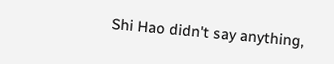Shi Hao didn't say anything,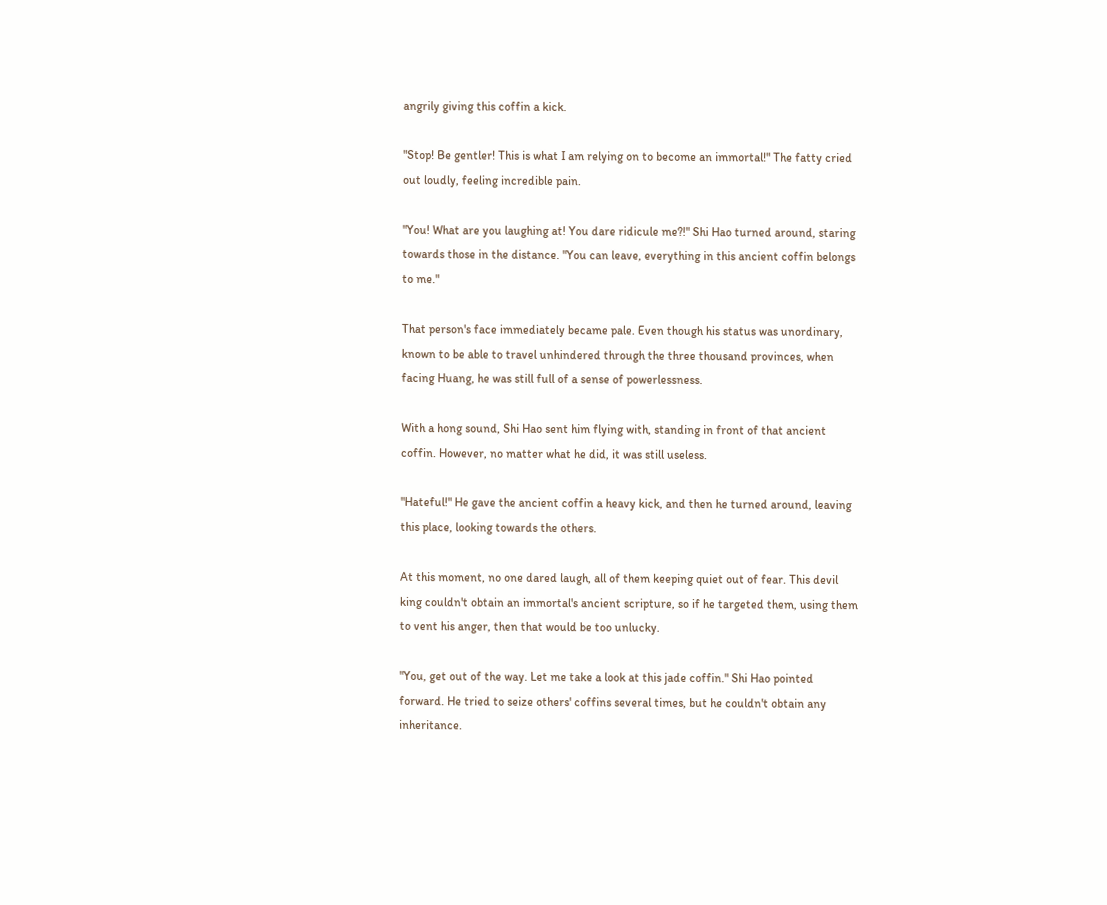angrily giving this coffin a kick.

"Stop! Be gentler! This is what I am relying on to become an immortal!" The fatty cried out loudly, feeling incredible pain.

"You! What are you laughing at! You dare ridicule me?!" Shi Hao turned around, staring towards those in the distance. "You can leave, everything in this ancient coffin belongs to me."

That person's face immediately became pale. Even though his status was unordinary, known to be able to travel unhindered through the three thousand provinces, when facing Huang, he was still full of a sense of powerlessness.

With a hong sound, Shi Hao sent him flying with, standing in front of that ancient coffin. However, no matter what he did, it was still useless.

"Hateful!" He gave the ancient coffin a heavy kick, and then he turned around, leaving this place, looking towards the others.

At this moment, no one dared laugh, all of them keeping quiet out of fear. This devil king couldn't obtain an immortal's ancient scripture, so if he targeted them, using them to vent his anger, then that would be too unlucky.

"You, get out of the way. Let me take a look at this jade coffin." Shi Hao pointed forward. He tried to seize others' coffins several times, but he couldn't obtain any inheritance.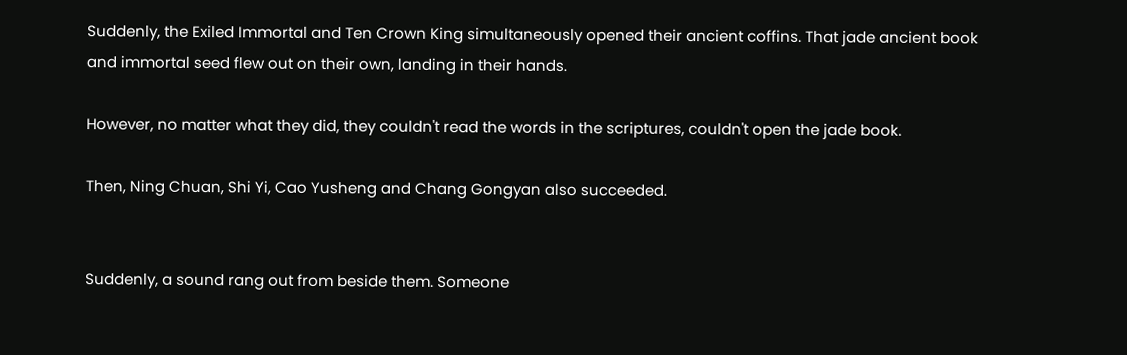Suddenly, the Exiled Immortal and Ten Crown King simultaneously opened their ancient coffins. That jade ancient book and immortal seed flew out on their own, landing in their hands.

However, no matter what they did, they couldn't read the words in the scriptures, couldn't open the jade book.

Then, Ning Chuan, Shi Yi, Cao Yusheng and Chang Gongyan also succeeded.


Suddenly, a sound rang out from beside them. Someone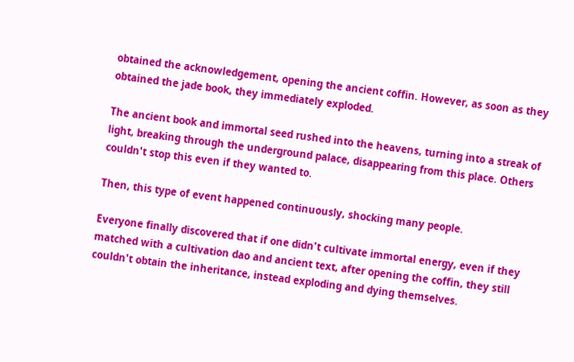obtained the acknowledgement, opening the ancient coffin. However, as soon as they obtained the jade book, they immediately exploded.

The ancient book and immortal seed rushed into the heavens, turning into a streak of light, breaking through the underground palace, disappearing from this place. Others couldn't stop this even if they wanted to.

Then, this type of event happened continuously, shocking many people.

Everyone finally discovered that if one didn't cultivate immortal energy, even if they matched with a cultivation dao and ancient text, after opening the coffin, they still couldn't obtain the inheritance, instead exploding and dying themselves.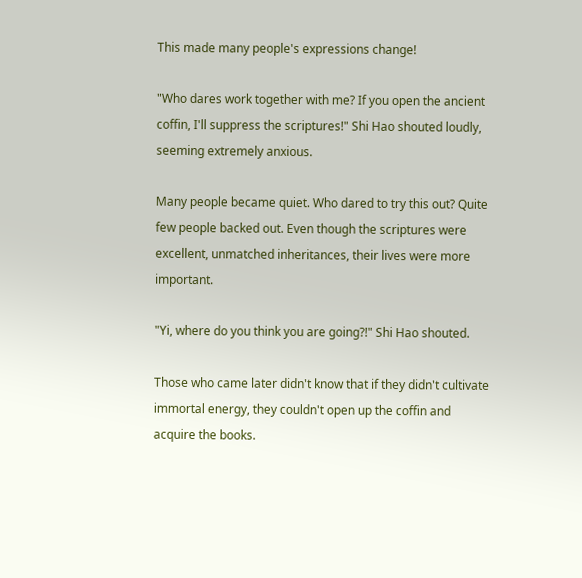This made many people's expressions change!

"Who dares work together with me? If you open the ancient coffin, I'll suppress the scriptures!" Shi Hao shouted loudly, seeming extremely anxious.

Many people became quiet. Who dared to try this out? Quite few people backed out. Even though the scriptures were excellent, unmatched inheritances, their lives were more important.

"Yi, where do you think you are going?!" Shi Hao shouted.

Those who came later didn't know that if they didn't cultivate immortal energy, they couldn't open up the coffin and acquire the books.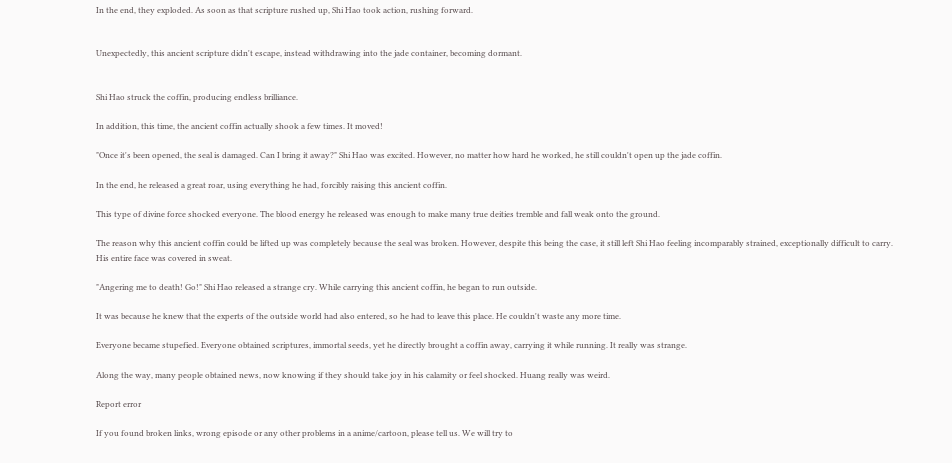In the end, they exploded. As soon as that scripture rushed up, Shi Hao took action, rushing forward.


Unexpectedly, this ancient scripture didn't escape, instead withdrawing into the jade container, becoming dormant.


Shi Hao struck the coffin, producing endless brilliance.

In addition, this time, the ancient coffin actually shook a few times. It moved!

"Once it's been opened, the seal is damaged. Can I bring it away?" Shi Hao was excited. However, no matter how hard he worked, he still couldn't open up the jade coffin.

In the end, he released a great roar, using everything he had, forcibly raising this ancient coffin.

This type of divine force shocked everyone. The blood energy he released was enough to make many true deities tremble and fall weak onto the ground.

The reason why this ancient coffin could be lifted up was completely because the seal was broken. However, despite this being the case, it still left Shi Hao feeling incomparably strained, exceptionally difficult to carry. His entire face was covered in sweat.

"Angering me to death! Go!" Shi Hao released a strange cry. While carrying this ancient coffin, he began to run outside.

It was because he knew that the experts of the outside world had also entered, so he had to leave this place. He couldn't waste any more time.

Everyone became stupefied. Everyone obtained scriptures, immortal seeds, yet he directly brought a coffin away, carrying it while running. It really was strange.

Along the way, many people obtained news, now knowing if they should take joy in his calamity or feel shocked. Huang really was weird.

Report error

If you found broken links, wrong episode or any other problems in a anime/cartoon, please tell us. We will try to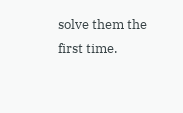solve them the first time.